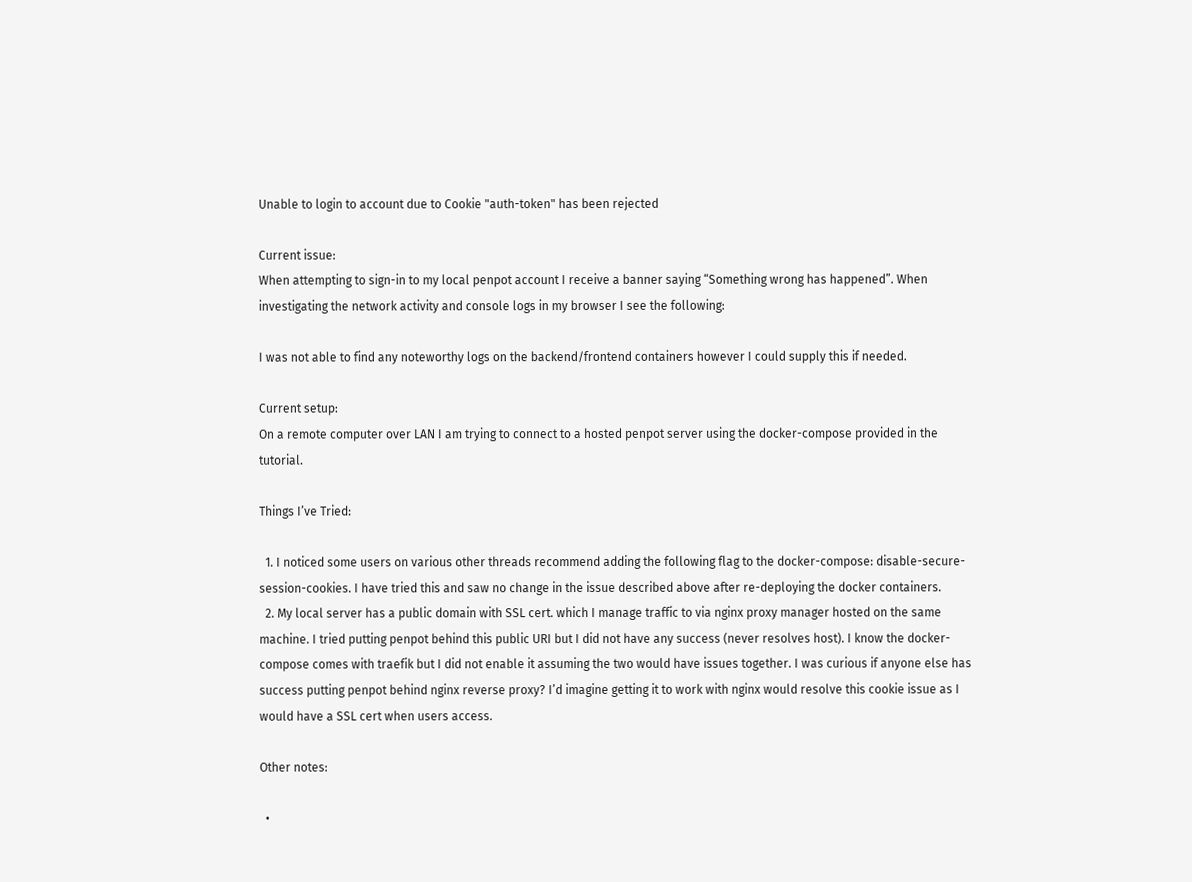Unable to login to account due to Cookie "auth-token" has been rejected

Current issue:
When attempting to sign-in to my local penpot account I receive a banner saying “Something wrong has happened”. When investigating the network activity and console logs in my browser I see the following:

I was not able to find any noteworthy logs on the backend/frontend containers however I could supply this if needed.

Current setup:
On a remote computer over LAN I am trying to connect to a hosted penpot server using the docker-compose provided in the tutorial.

Things I’ve Tried:

  1. I noticed some users on various other threads recommend adding the following flag to the docker-compose: disable-secure-session-cookies. I have tried this and saw no change in the issue described above after re-deploying the docker containers.
  2. My local server has a public domain with SSL cert. which I manage traffic to via nginx proxy manager hosted on the same machine. I tried putting penpot behind this public URI but I did not have any success (never resolves host). I know the docker-compose comes with traefik but I did not enable it assuming the two would have issues together. I was curious if anyone else has success putting penpot behind nginx reverse proxy? I’d imagine getting it to work with nginx would resolve this cookie issue as I would have a SSL cert when users access.

Other notes:

  •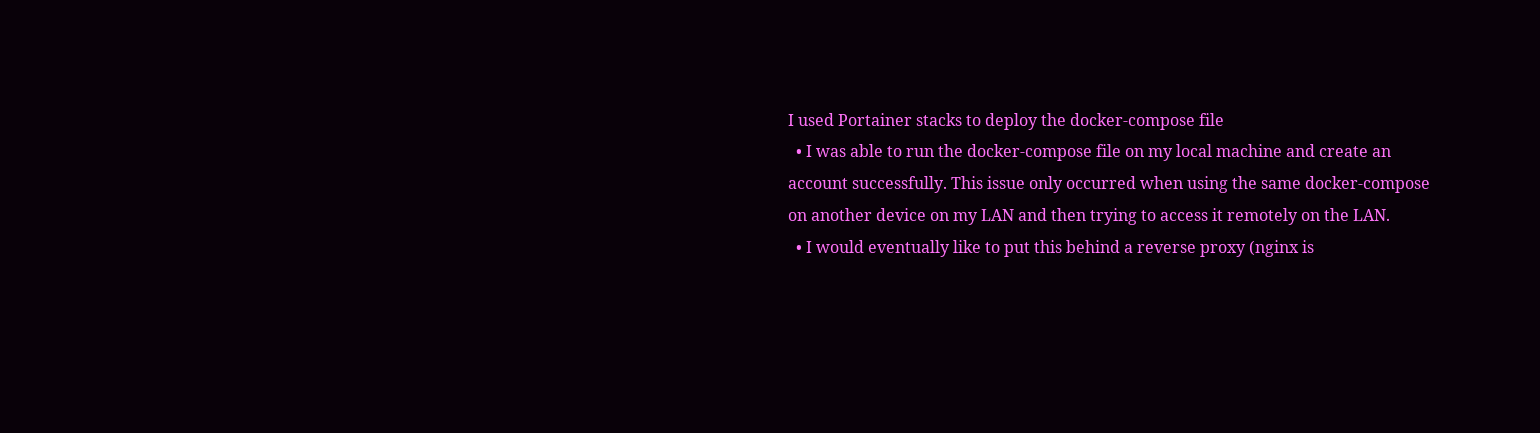I used Portainer stacks to deploy the docker-compose file
  • I was able to run the docker-compose file on my local machine and create an account successfully. This issue only occurred when using the same docker-compose on another device on my LAN and then trying to access it remotely on the LAN.
  • I would eventually like to put this behind a reverse proxy (nginx is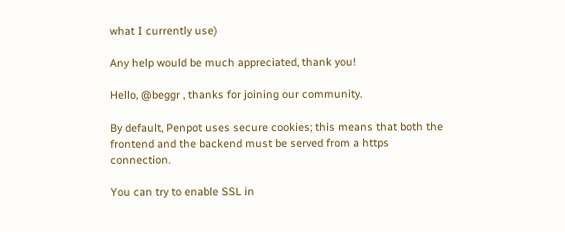what I currently use)

Any help would be much appreciated, thank you!

Hello, @beggr , thanks for joining our community.

By default, Penpot uses secure cookies; this means that both the frontend and the backend must be served from a https connection.

You can try to enable SSL in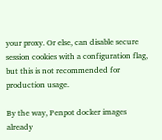your proxy. Or else, can disable secure session cookies with a configuration flag, but this is not recommended for production usage.

By the way, Penpot docker images already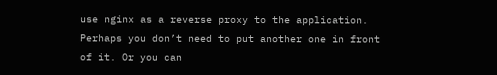use nginx as a reverse proxy to the application. Perhaps you don’t need to put another one in front of it. Or you can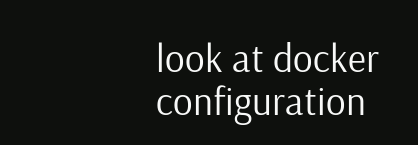look at docker configuration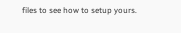files to see how to setup yours.